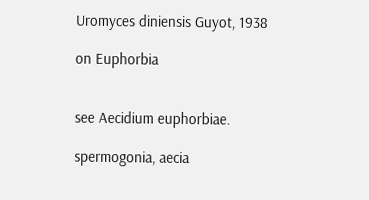Uromyces diniensis Guyot, 1938

on Euphorbia


see Aecidium euphorbiae.

spermogonia, aecia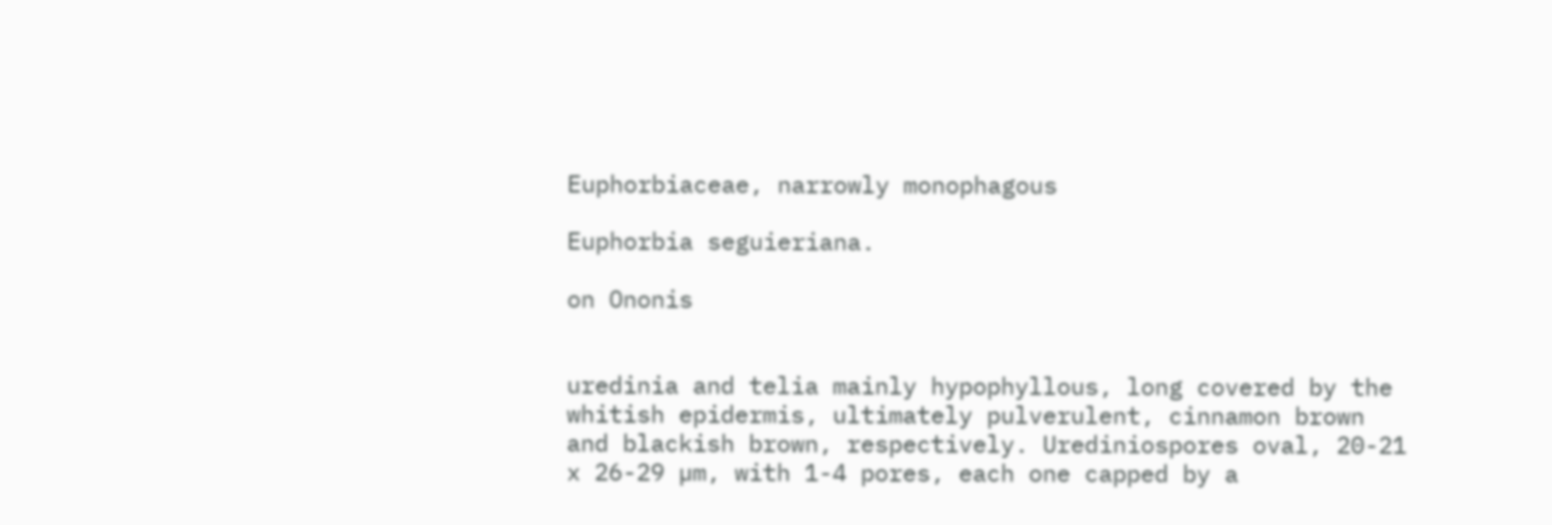Euphorbiaceae, narrowly monophagous

Euphorbia seguieriana.

on Ononis


uredinia and telia mainly hypophyllous, long covered by the whitish epidermis, ultimately pulverulent, cinnamon brown and blackish brown, respectively. Urediniospores oval, 20-21 x 26-29 µm, with 1-4 pores, each one capped by a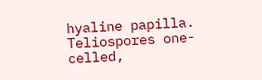hyaline papilla. Teliospores one-celled,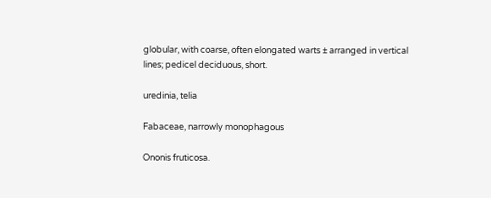globular, with coarse, often elongated warts ± arranged in vertical lines; pedicel deciduous, short.

uredinia, telia

Fabaceae, narrowly monophagous

Ononis fruticosa.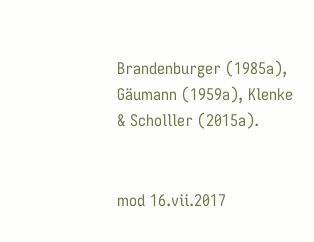Brandenburger (1985a), Gäumann (1959a), Klenke & Scholller (2015a).


mod 16.vii.2017